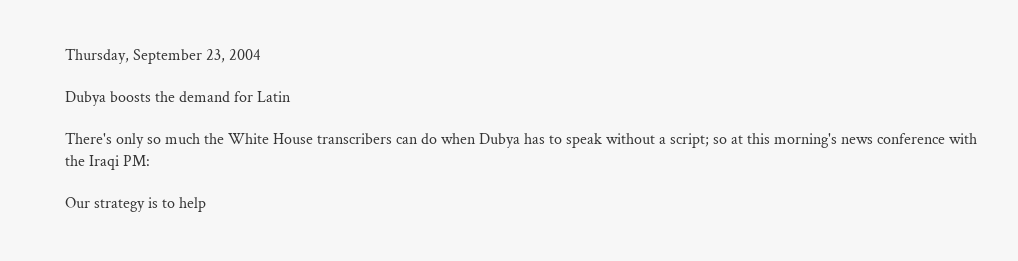Thursday, September 23, 2004

Dubya boosts the demand for Latin

There's only so much the White House transcribers can do when Dubya has to speak without a script; so at this morning's news conference with the Iraqi PM:

Our strategy is to help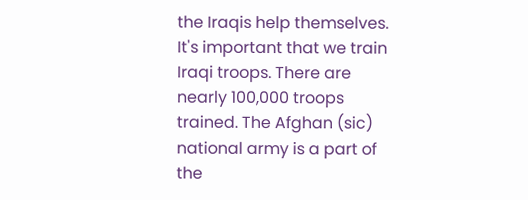the Iraqis help themselves. It's important that we train Iraqi troops. There are nearly 100,000 troops trained. The Afghan (sic) national army is a part of the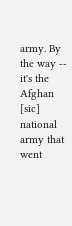army. By the way -- it's the Afghan [sic] national army that went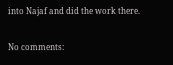into Najaf and did the work there.

No comments: